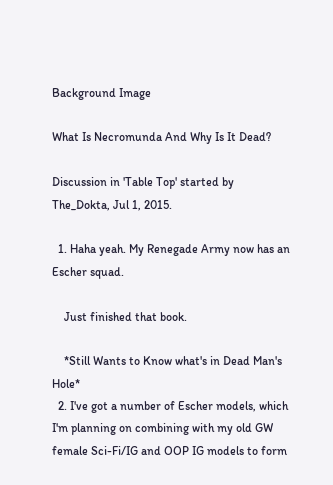Background Image

What Is Necromunda And Why Is It Dead?

Discussion in 'Table Top' started by The_Dokta, Jul 1, 2015.

  1. Haha yeah. My Renegade Army now has an Escher squad.

    Just finished that book.

    *Still Wants to Know what's in Dead Man's Hole*
  2. I've got a number of Escher models, which I'm planning on combining with my old GW female Sci-Fi/IG and OOP IG models to form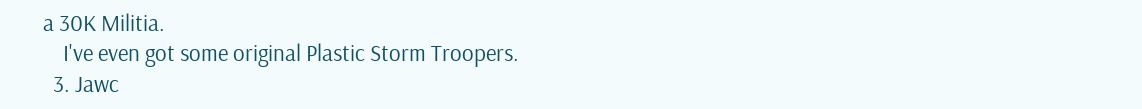a 30K Militia.
    I've even got some original Plastic Storm Troopers.
  3. Jawc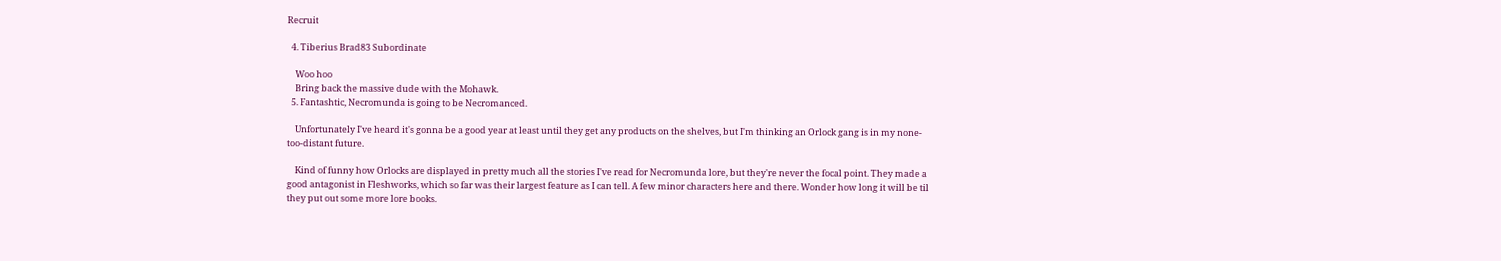Recruit

  4. Tiberius Brad83 Subordinate

    Woo hoo
    Bring back the massive dude with the Mohawk.
  5. Fantashtic, Necromunda is going to be Necromanced.

    Unfortunately I've heard it's gonna be a good year at least until they get any products on the shelves, but I'm thinking an Orlock gang is in my none-too-distant future.

    Kind of funny how Orlocks are displayed in pretty much all the stories I've read for Necromunda lore, but they're never the focal point. They made a good antagonist in Fleshworks, which so far was their largest feature as I can tell. A few minor characters here and there. Wonder how long it will be til they put out some more lore books.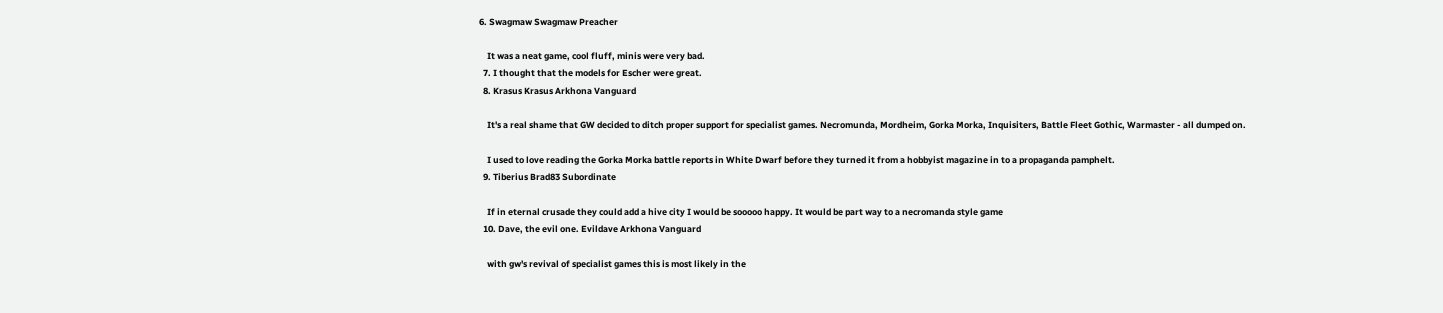6. Swagmaw Swagmaw Preacher

    It was a neat game, cool fluff, minis were very bad.
  7. I thought that the models for Escher were great.
  8. Krasus Krasus Arkhona Vanguard

    It's a real shame that GW decided to ditch proper support for specialist games. Necromunda, Mordheim, Gorka Morka, Inquisiters, Battle Fleet Gothic, Warmaster - all dumped on.

    I used to love reading the Gorka Morka battle reports in White Dwarf before they turned it from a hobbyist magazine in to a propaganda pamphelt.
  9. Tiberius Brad83 Subordinate

    If in eternal crusade they could add a hive city I would be sooooo happy. It would be part way to a necromanda style game
  10. Dave, the evil one. Evildave Arkhona Vanguard

    with gw's revival of specialist games this is most likely in the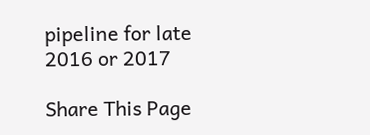pipeline for late 2016 or 2017

Share This Page